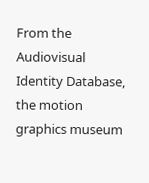From the Audiovisual Identity Database, the motion graphics museum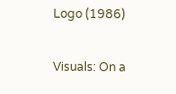Logo (1986)

Visuals: On a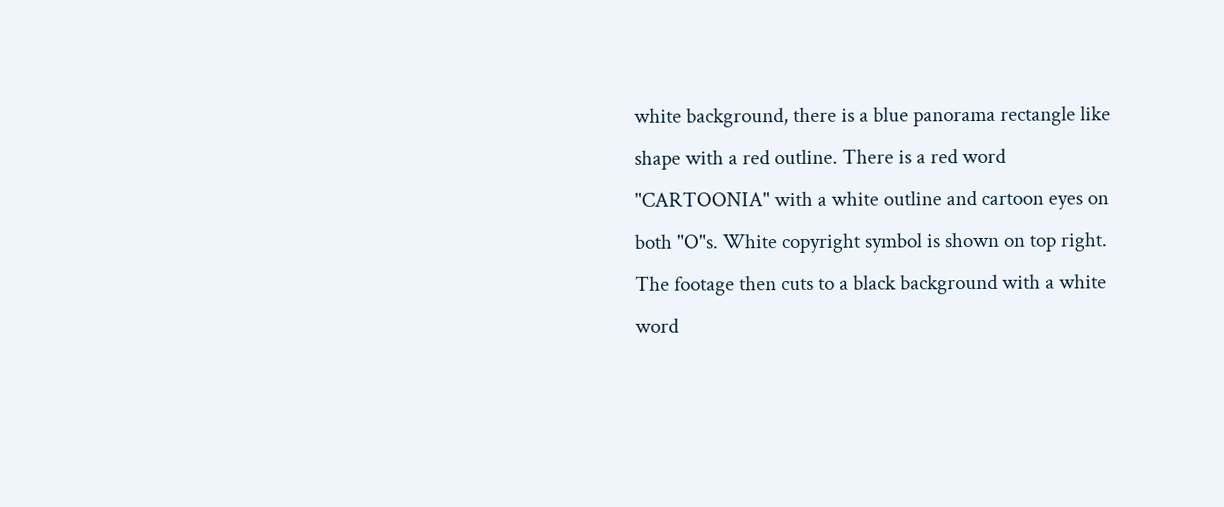white background, there is a blue panorama rectangle like shape with a red outline. There is a red word "CARTOONIA" with a white outline and cartoon eyes on both "O"s. White copyright symbol is shown on top right. The footage then cuts to a black background with a white word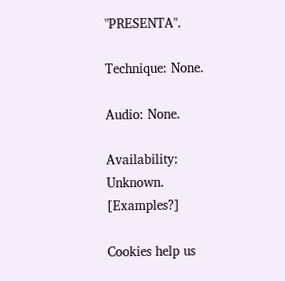"PRESENTA".

Technique: None.

Audio: None.

Availability: Unknown. [Examples?]

Cookies help us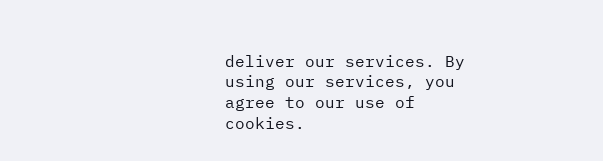deliver our services. By using our services, you agree to our use of cookies.